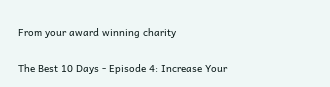From your award winning charity

The Best 10 Days - Episode 4: Increase Your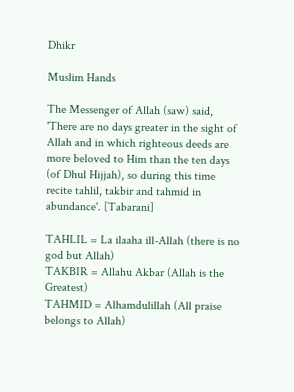Dhikr

Muslim Hands

The Messenger of Allah (saw) said, 'There are no days greater in the sight of Allah and in which righteous deeds are more beloved to Him than the ten days (of Dhul Hijjah), so during this time recite tahlil, takbir and tahmid in abundance'. [Tabarani]

TAHLIL = La ilaaha ill-Allah (there is no god but Allah)
TAKBIR = Allahu Akbar (Allah is the Greatest)
TAHMID = Alhamdulillah (All praise belongs to Allah)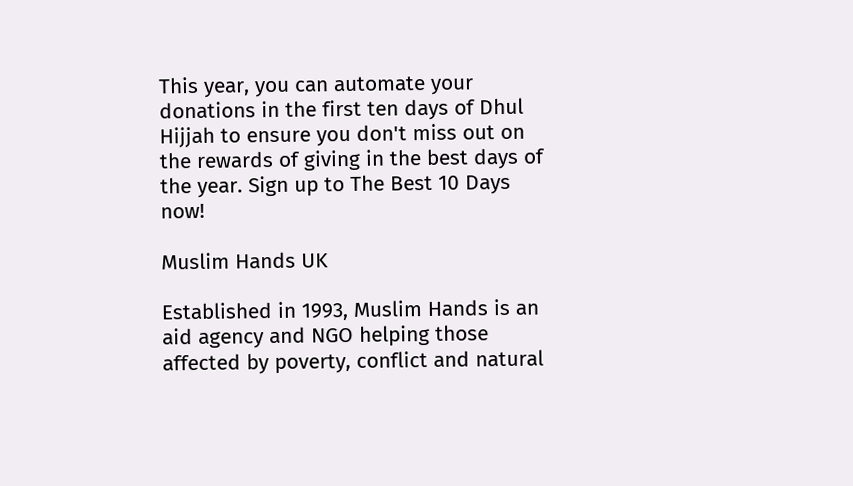This year, you can automate your donations in the first ten days of Dhul Hijjah to ensure you don't miss out on the rewards of giving in the best days of the year. Sign up to The Best 10 Days now!

Muslim Hands UK

Established in 1993, Muslim Hands is an aid agency and NGO helping those affected by poverty, conflict and natural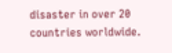disaster in over 20 countries worldwide.